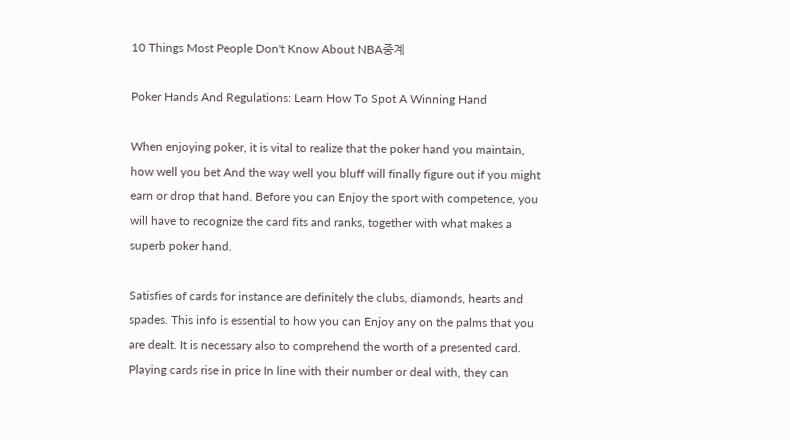10 Things Most People Don't Know About NBA중계

Poker Hands And Regulations: Learn How To Spot A Winning Hand

When enjoying poker, it is vital to realize that the poker hand you maintain, how well you bet And the way well you bluff will finally figure out if you might earn or drop that hand. Before you can Enjoy the sport with competence, you will have to recognize the card fits and ranks, together with what makes a superb poker hand.

Satisfies of cards for instance are definitely the clubs, diamonds, hearts and spades. This info is essential to how you can Enjoy any on the palms that you are dealt. It is necessary also to comprehend the worth of a presented card. Playing cards rise in price In line with their number or deal with, they can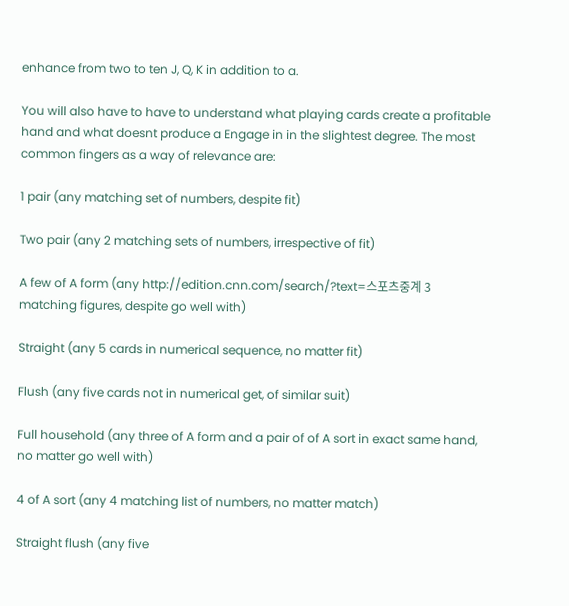enhance from two to ten J, Q, K in addition to a.

You will also have to have to understand what playing cards create a profitable hand and what doesnt produce a Engage in in the slightest degree. The most common fingers as a way of relevance are:

1 pair (any matching set of numbers, despite fit)

Two pair (any 2 matching sets of numbers, irrespective of fit)

A few of A form (any http://edition.cnn.com/search/?text=스포츠중계 3 matching figures, despite go well with)

Straight (any 5 cards in numerical sequence, no matter fit)

Flush (any five cards not in numerical get, of similar suit)

Full household (any three of A form and a pair of of A sort in exact same hand, no matter go well with)

4 of A sort (any 4 matching list of numbers, no matter match)

Straight flush (any five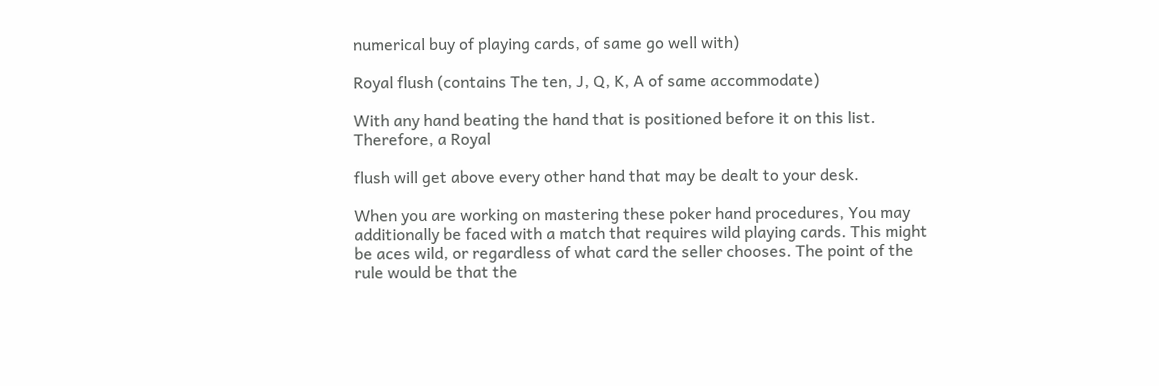numerical buy of playing cards, of same go well with)

Royal flush (contains The ten, J, Q, K, A of same accommodate)

With any hand beating the hand that is positioned before it on this list. Therefore, a Royal

flush will get above every other hand that may be dealt to your desk.

When you are working on mastering these poker hand procedures, You may additionally be faced with a match that requires wild playing cards. This might be aces wild, or regardless of what card the seller chooses. The point of the rule would be that the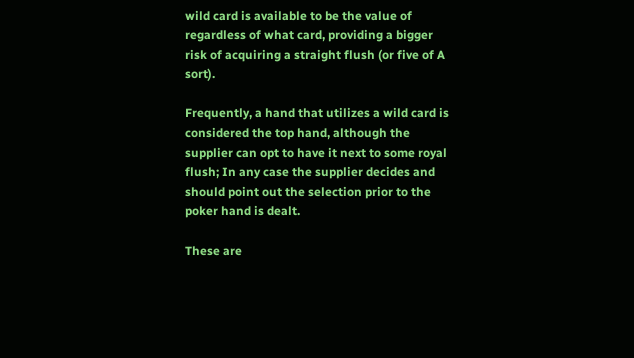wild card is available to be the value of regardless of what card, providing a bigger risk of acquiring a straight flush (or five of A sort).

Frequently, a hand that utilizes a wild card is considered the top hand, although the supplier can opt to have it next to some royal flush; In any case the supplier decides and should point out the selection prior to the poker hand is dealt.

These are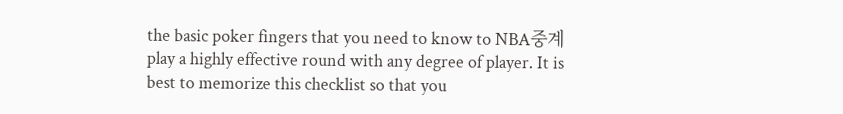the basic poker fingers that you need to know to NBA중계 play a highly effective round with any degree of player. It is best to memorize this checklist so that you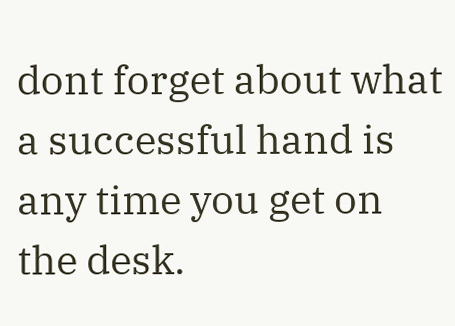dont forget about what a successful hand is any time you get on the desk.